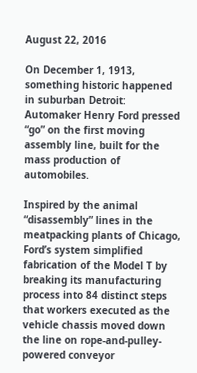August 22, 2016

On December 1, 1913, something historic happened in suburban Detroit: Automaker Henry Ford pressed “go” on the first moving assembly line, built for the mass production of automobiles.

Inspired by the animal “disassembly” lines in the meatpacking plants of Chicago, Ford’s system simplified fabrication of the Model T by breaking its manufacturing process into 84 distinct steps that workers executed as the vehicle chassis moved down the line on rope-and-pulley-powered conveyor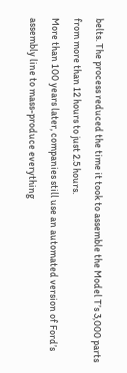belts. The process reduced the time it took to assemble the Model T’s 3,000 parts from more than 12 hours to just 2.5 hours.
More than 100 years later, companies still use an automated version of Ford’s assembly line to mass-produce everything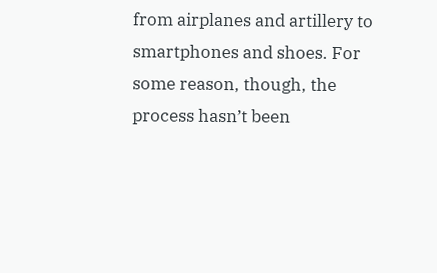from airplanes and artillery to smartphones and shoes. For some reason, though, the process hasn’t been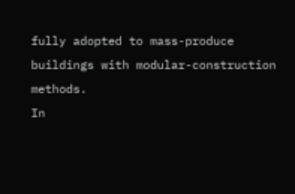fully adopted to mass-produce buildings with modular-construction methods.
In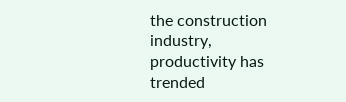the construction industry, productivity has trended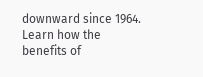downward since 1964.  Learn how the benefits of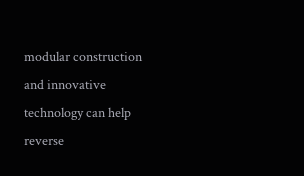modular construction and innovative technology can help reverse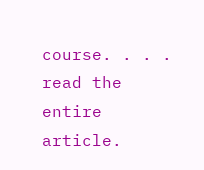course. . . . read the entire article.